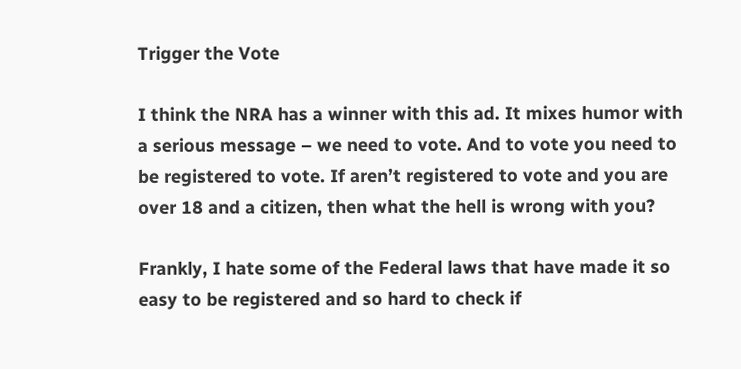Trigger the Vote

I think the NRA has a winner with this ad. It mixes humor with a serious message – we need to vote. And to vote you need to be registered to vote. If aren’t registered to vote and you are over 18 and a citizen, then what the hell is wrong with you?

Frankly, I hate some of the Federal laws that have made it so easy to be registered and so hard to check if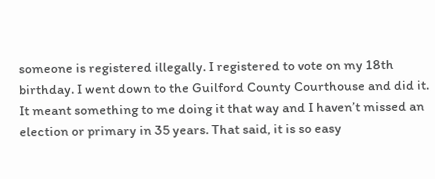someone is registered illegally. I registered to vote on my 18th birthday. I went down to the Guilford County Courthouse and did it. It meant something to me doing it that way and I haven’t missed an election or primary in 35 years. That said, it is so easy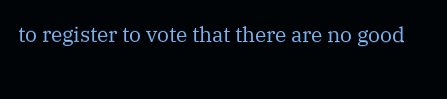to register to vote that there are no good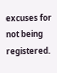excuses for not being registered.